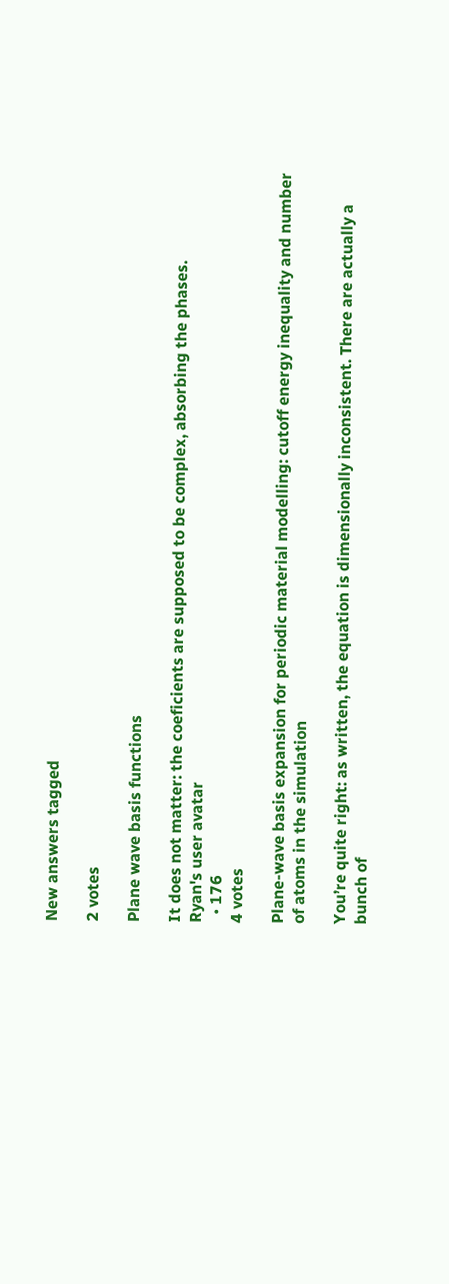New answers tagged

2 votes

Plane wave basis functions

It does not matter: the coeficients are supposed to be complex, absorbing the phases.
Ryan's user avatar
  • 176
4 votes

Plane-wave basis expansion for periodic material modelling: cutoff energy inequality and number of atoms in the simulation

You’re quite right: as written, the equation is dimensionally inconsistent. There are actually a bunch of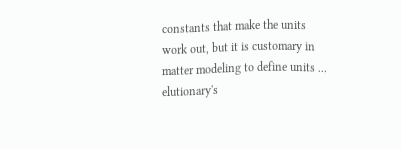constants that make the units work out, but it is customary in matter modeling to define units ...
elutionary's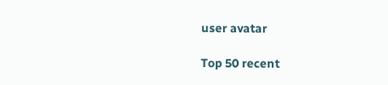user avatar

Top 50 recent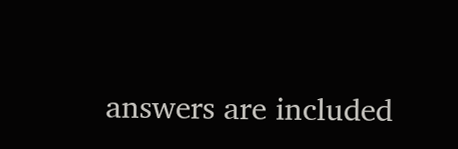answers are included